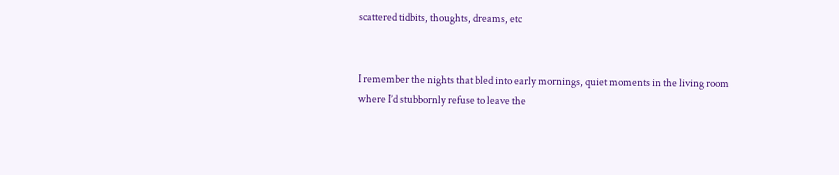scattered tidbits, thoughts, dreams, etc


I remember the nights that bled into early mornings, quiet moments in the living room where I’d stubbornly refuse to leave the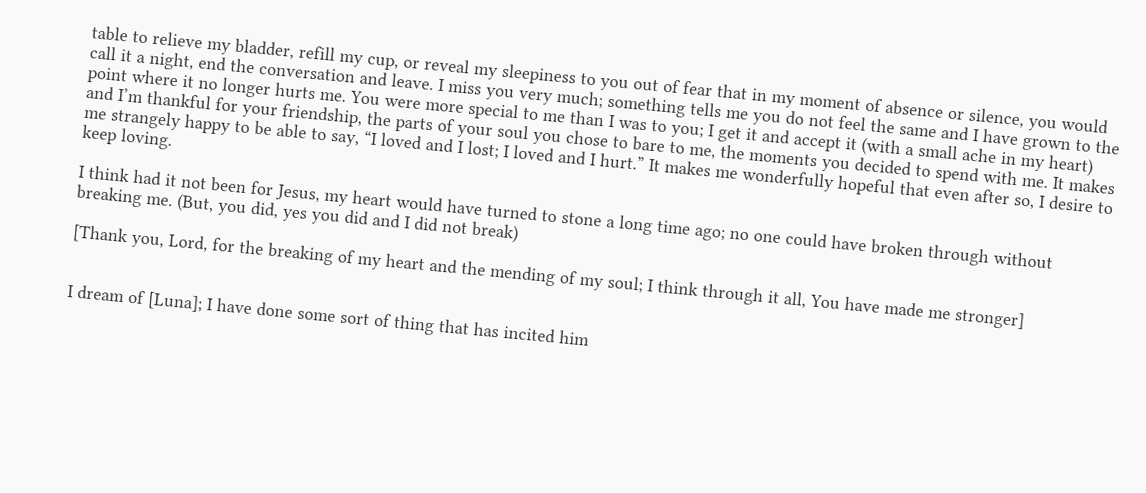table to relieve my bladder, refill my cup, or reveal my sleepiness to you out of fear that in my moment of absence or silence, you would call it a night, end the conversation and leave. I miss you very much; something tells me you do not feel the same and I have grown to the point where it no longer hurts me. You were more special to me than I was to you; I get it and accept it (with a small ache in my heart) and I’m thankful for your friendship, the parts of your soul you chose to bare to me, the moments you decided to spend with me. It makes me strangely happy to be able to say, “I loved and I lost; I loved and I hurt.” It makes me wonderfully hopeful that even after so, I desire to keep loving.

I think had it not been for Jesus, my heart would have turned to stone a long time ago; no one could have broken through without breaking me. (But, you did, yes you did and I did not break)

[Thank you, Lord, for the breaking of my heart and the mending of my soul; I think through it all, You have made me stronger]


I dream of [Luna]; I have done some sort of thing that has incited him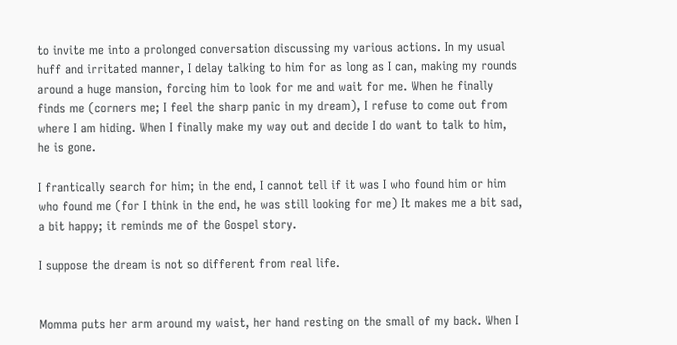to invite me into a prolonged conversation discussing my various actions. In my usual huff and irritated manner, I delay talking to him for as long as I can, making my rounds around a huge mansion, forcing him to look for me and wait for me. When he finally finds me (corners me; I feel the sharp panic in my dream), I refuse to come out from where I am hiding. When I finally make my way out and decide I do want to talk to him, he is gone.

I frantically search for him; in the end, I cannot tell if it was I who found him or him who found me (for I think in the end, he was still looking for me) It makes me a bit sad, a bit happy; it reminds me of the Gospel story.

I suppose the dream is not so different from real life.


Momma puts her arm around my waist, her hand resting on the small of my back. When I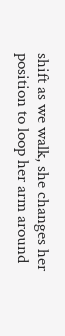shift as we walk, she changes her position to loop her arm around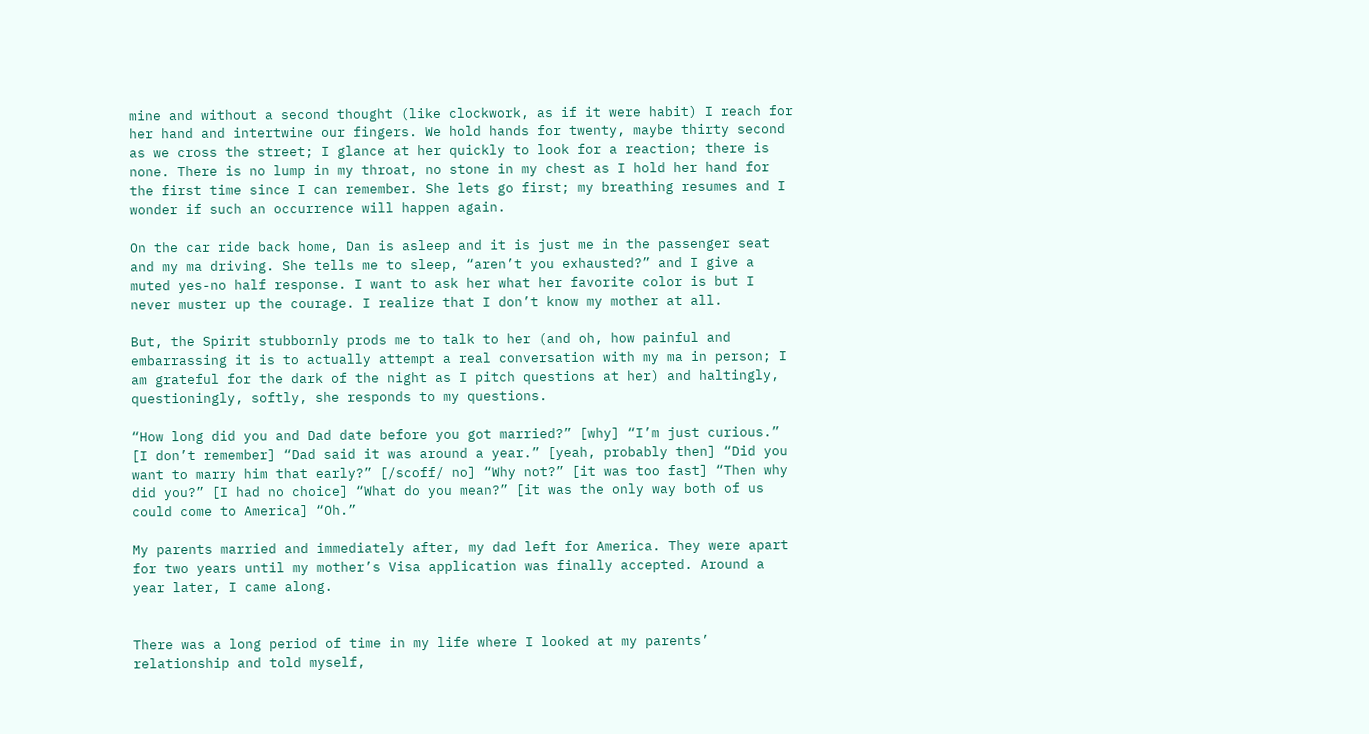mine and without a second thought (like clockwork, as if it were habit) I reach for her hand and intertwine our fingers. We hold hands for twenty, maybe thirty second as we cross the street; I glance at her quickly to look for a reaction; there is none. There is no lump in my throat, no stone in my chest as I hold her hand for the first time since I can remember. She lets go first; my breathing resumes and I wonder if such an occurrence will happen again.

On the car ride back home, Dan is asleep and it is just me in the passenger seat and my ma driving. She tells me to sleep, “aren’t you exhausted?” and I give a muted yes-no half response. I want to ask her what her favorite color is but I never muster up the courage. I realize that I don’t know my mother at all.

But, the Spirit stubbornly prods me to talk to her (and oh, how painful and embarrassing it is to actually attempt a real conversation with my ma in person; I am grateful for the dark of the night as I pitch questions at her) and haltingly, questioningly, softly, she responds to my questions.

“How long did you and Dad date before you got married?” [why] “I’m just curious.” [I don’t remember] “Dad said it was around a year.” [yeah, probably then] “Did you want to marry him that early?” [/scoff/ no] “Why not?” [it was too fast] “Then why did you?” [I had no choice] “What do you mean?” [it was the only way both of us could come to America] “Oh.”

My parents married and immediately after, my dad left for America. They were apart for two years until my mother’s Visa application was finally accepted. Around a year later, I came along.


There was a long period of time in my life where I looked at my parents’ relationship and told myself,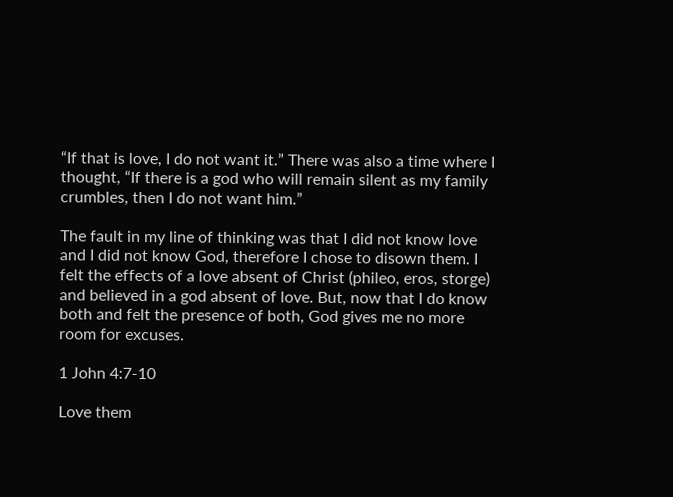“If that is love, I do not want it.” There was also a time where I thought, “If there is a god who will remain silent as my family crumbles, then I do not want him.”

The fault in my line of thinking was that I did not know love and I did not know God, therefore I chose to disown them. I felt the effects of a love absent of Christ (phileo, eros, storge) and believed in a god absent of love. But, now that I do know both and felt the presence of both, God gives me no more room for excuses.

1 John 4:7-10

Love them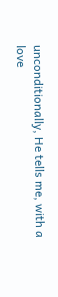unconditionally, He tells me, with a love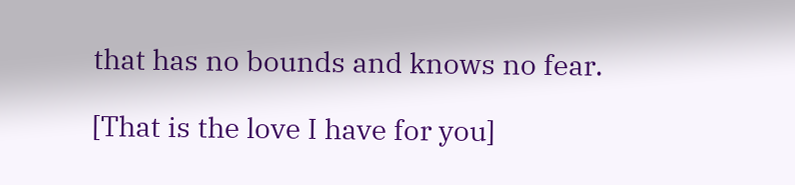that has no bounds and knows no fear.

[That is the love I have for you]